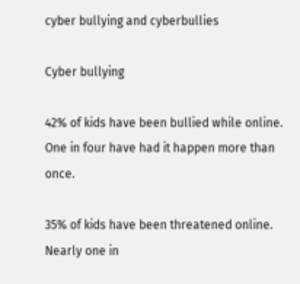cyber bullying and cyberbullies

Cyber bullying

42% of kids have been bullied while online. One in four have had it happen more than once.

35% of kids have been threatened online. Nearly one in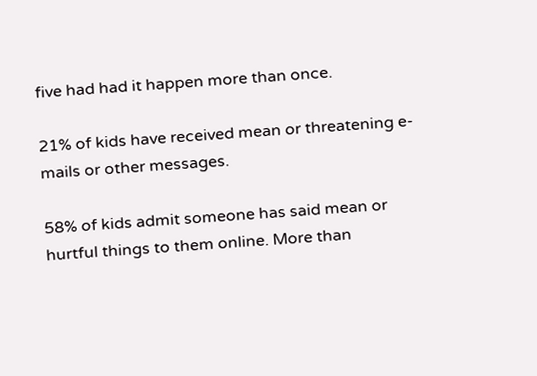five had had it happen more than once.

21% of kids have received mean or threatening e-mails or other messages.

58% of kids admit someone has said mean or hurtful things to them online. More than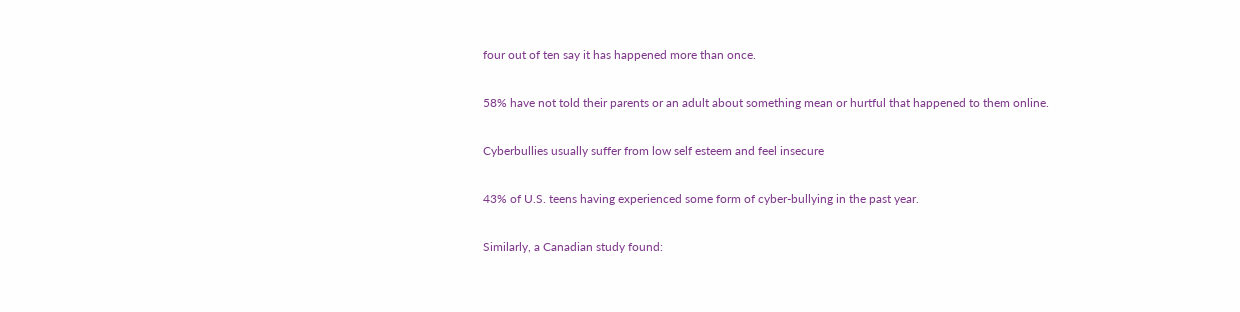four out of ten say it has happened more than once.

58% have not told their parents or an adult about something mean or hurtful that happened to them online.

Cyberbullies usually suffer from low self esteem and feel insecure

43% of U.S. teens having experienced some form of cyber-bullying in the past year.

Similarly, a Canadian study found: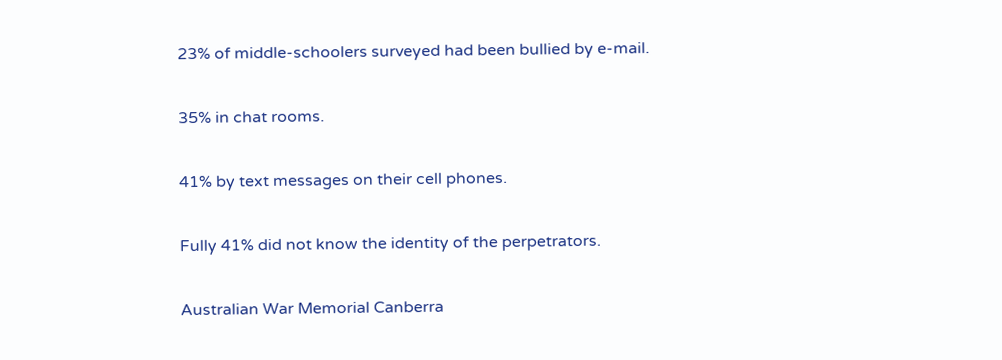23% of middle-schoolers surveyed had been bullied by e-mail.

35% in chat rooms.

41% by text messages on their cell phones.

Fully 41% did not know the identity of the perpetrators.

Australian War Memorial Canberra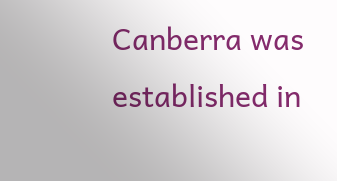Canberra was established in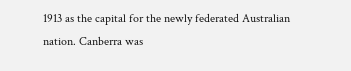1913 as the capital for the newly federated Australian nation. Canberra was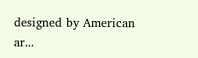designed by American ar...